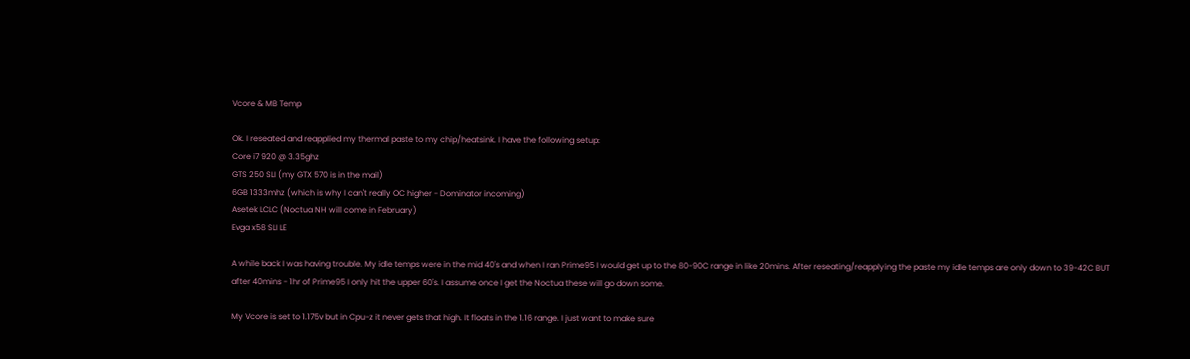Vcore & MB Temp

Ok. I reseated and reapplied my thermal paste to my chip/heatsink. I have the following setup:
Core i7 920 @ 3.35ghz
GTS 250 SLI (my GTX 570 is in the mail)
6GB 1333mhz (which is why I can't really OC higher - Dominator incoming)
Asetek LCLC (Noctua NH will come in February)
Evga x58 SLI LE

A while back I was having trouble. My idle temps were in the mid 40's and when I ran Prime95 I would get up to the 80-90C range in like 20mins. After reseating/reapplying the paste my idle temps are only down to 39-42C BUT after 40mins - 1hr of Prime95 I only hit the upper 60's. I assume once I get the Noctua these will go down some.

My Vcore is set to 1.175v but in Cpu-z it never gets that high. It floats in the 1.16 range. I just want to make sure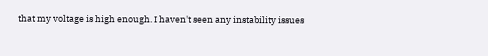that my voltage is high enough. I haven't seen any instability issues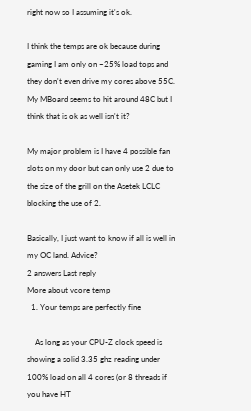right now so I assuming it's ok.

I think the temps are ok because during gaming I am only on ~25% load tops and they don't even drive my cores above 55C. My MBoard seems to hit around 48C but I think that is ok as well isn't it?

My major problem is I have 4 possible fan slots on my door but can only use 2 due to the size of the grill on the Asetek LCLC blocking the use of 2.

Basically, I just want to know if all is well in my OC land. Advice?
2 answers Last reply
More about vcore temp
  1. Your temps are perfectly fine

    As long as your CPU-Z clock speed is showing a solid 3.35 ghz reading under 100% load on all 4 cores (or 8 threads if you have HT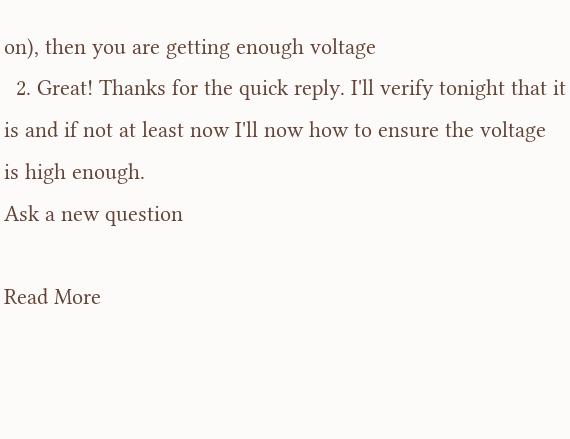on), then you are getting enough voltage
  2. Great! Thanks for the quick reply. I'll verify tonight that it is and if not at least now I'll now how to ensure the voltage is high enough.
Ask a new question

Read More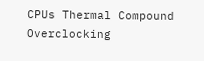CPUs Thermal Compound Overclocking